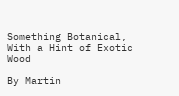Something Botanical, With a Hint of Exotic Wood

By Martin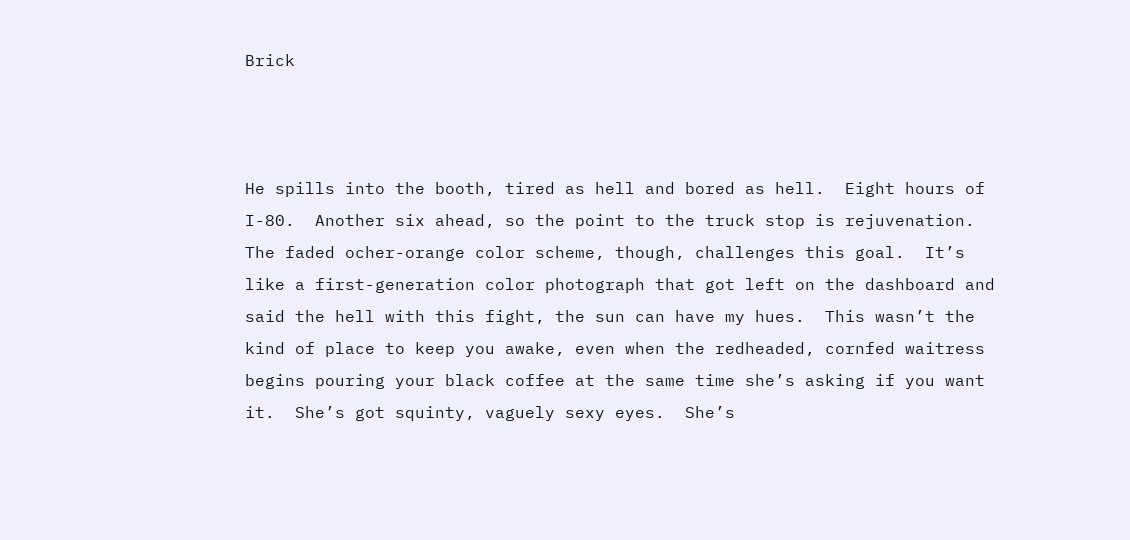Brick



He spills into the booth, tired as hell and bored as hell.  Eight hours of I-80.  Another six ahead, so the point to the truck stop is rejuvenation.  The faded ocher-orange color scheme, though, challenges this goal.  It’s like a first-generation color photograph that got left on the dashboard and said the hell with this fight, the sun can have my hues.  This wasn’t the kind of place to keep you awake, even when the redheaded, cornfed waitress begins pouring your black coffee at the same time she’s asking if you want it.  She’s got squinty, vaguely sexy eyes.  She’s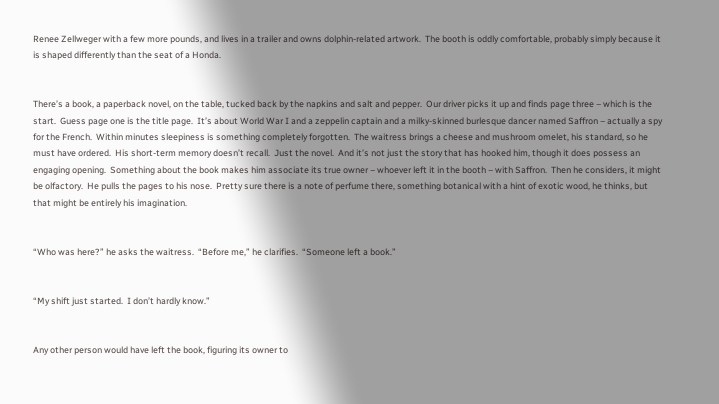Renee Zellweger with a few more pounds, and lives in a trailer and owns dolphin-related artwork.  The booth is oddly comfortable, probably simply because it is shaped differently than the seat of a Honda.


There’s a book, a paperback novel, on the table, tucked back by the napkins and salt and pepper.  Our driver picks it up and finds page three – which is the start.  Guess page one is the title page.  It’s about World War I and a zeppelin captain and a milky-skinned burlesque dancer named Saffron – actually a spy for the French.  Within minutes sleepiness is something completely forgotten.  The waitress brings a cheese and mushroom omelet, his standard, so he must have ordered.  His short-term memory doesn’t recall.  Just the novel.  And it’s not just the story that has hooked him, though it does possess an engaging opening.  Something about the book makes him associate its true owner – whoever left it in the booth – with Saffron.  Then he considers, it might be olfactory.  He pulls the pages to his nose.  Pretty sure there is a note of perfume there, something botanical with a hint of exotic wood, he thinks, but that might be entirely his imagination.


“Who was here?” he asks the waitress.  “Before me,” he clarifies.  “Someone left a book.”


“My shift just started.  I don’t hardly know.”


Any other person would have left the book, figuring its owner to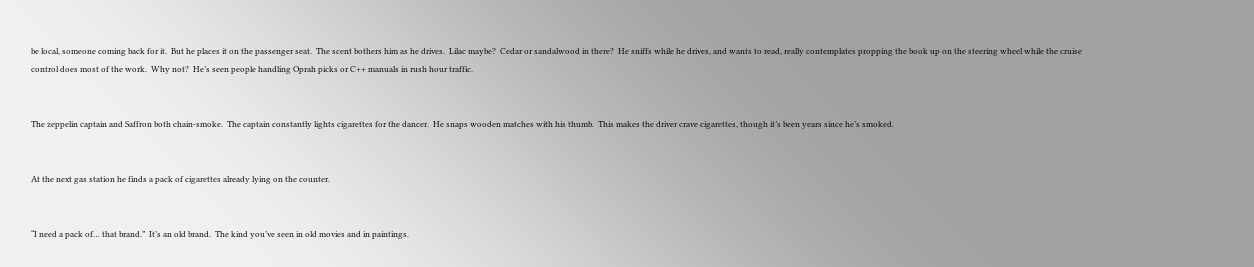be local, someone coming back for it.  But he places it on the passenger seat.  The scent bothers him as he drives.  Lilac maybe?  Cedar or sandalwood in there?  He sniffs while he drives, and wants to read, really contemplates propping the book up on the steering wheel while the cruise control does most of the work.  Why not?  He’s seen people handling Oprah picks or C++ manuals in rush hour traffic.


The zeppelin captain and Saffron both chain-smoke.  The captain constantly lights cigarettes for the dancer.  He snaps wooden matches with his thumb.  This makes the driver crave cigarettes, though it’s been years since he’s smoked.


At the next gas station he finds a pack of cigarettes already lying on the counter.


“I need a pack of… that brand.”  It’s an old brand.  The kind you’ve seen in old movies and in paintings.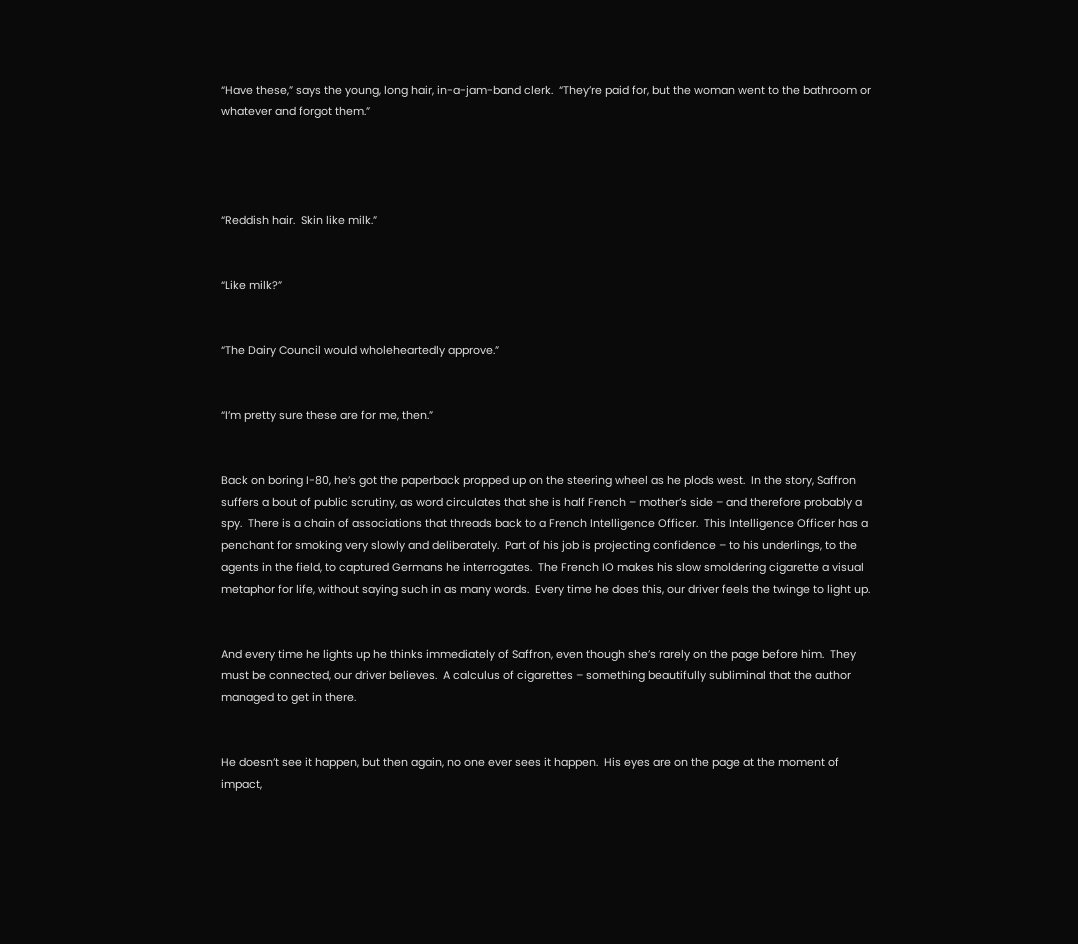“Have these,” says the young, long hair, in-a-jam-band clerk.  “They’re paid for, but the woman went to the bathroom or whatever and forgot them.”




“Reddish hair.  Skin like milk.”


“Like milk?”


“The Dairy Council would wholeheartedly approve.”


“I’m pretty sure these are for me, then.”


Back on boring I-80, he’s got the paperback propped up on the steering wheel as he plods west.  In the story, Saffron suffers a bout of public scrutiny, as word circulates that she is half French – mother’s side – and therefore probably a spy.  There is a chain of associations that threads back to a French Intelligence Officer.  This Intelligence Officer has a penchant for smoking very slowly and deliberately.  Part of his job is projecting confidence – to his underlings, to the agents in the field, to captured Germans he interrogates.  The French IO makes his slow smoldering cigarette a visual metaphor for life, without saying such in as many words.  Every time he does this, our driver feels the twinge to light up.


And every time he lights up he thinks immediately of Saffron, even though she’s rarely on the page before him.  They must be connected, our driver believes.  A calculus of cigarettes – something beautifully subliminal that the author managed to get in there.


He doesn’t see it happen, but then again, no one ever sees it happen.  His eyes are on the page at the moment of impact,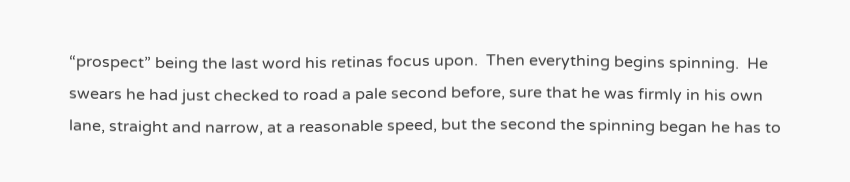“prospect” being the last word his retinas focus upon.  Then everything begins spinning.  He swears he had just checked to road a pale second before, sure that he was firmly in his own lane, straight and narrow, at a reasonable speed, but the second the spinning began he has to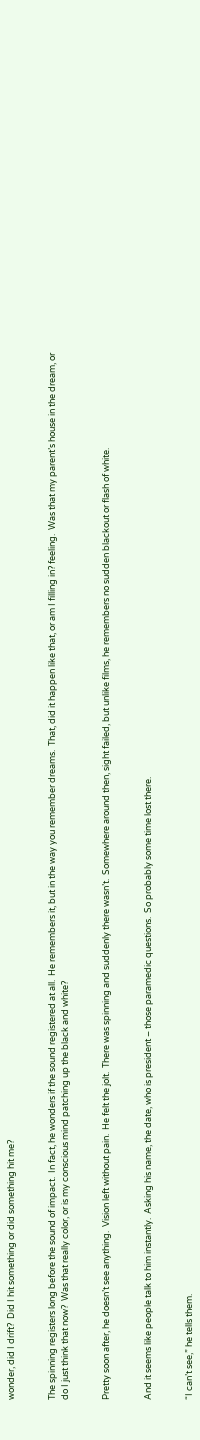wonder, did I drift?  Did I hit something or did something hit me?


The spinning registers long before the sound of impact.  In fact, he wonders if the sound registered at all.  He remembers it, but in the way you remember dreams.  That, did it happen like that, or am I filling in? feeling.  Was that my parent’s house in the dream, or do I just think that now?  Was that really color, or is my conscious mind patching up the black and white?


Pretty soon after, he doesn’t see anything.  Vision left without pain.  He felt the jolt.  There was spinning and suddenly there wasn’t.  Somewhere around then, sight failed, but unlike films, he remembers no sudden blackout or flash of white.


And it seems like people talk to him instantly.  Asking his name, the date, who is president – those paramedic questions.  So probably some time lost there.


“I can’t see,” he tells them.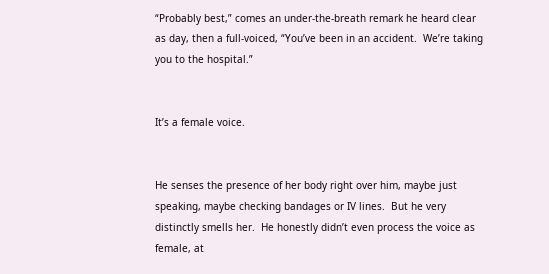“Probably best,” comes an under-the-breath remark he heard clear as day, then a full-voiced, “You’ve been in an accident.  We’re taking you to the hospital.”


It’s a female voice.


He senses the presence of her body right over him, maybe just speaking, maybe checking bandages or IV lines.  But he very distinctly smells her.  He honestly didn’t even process the voice as female, at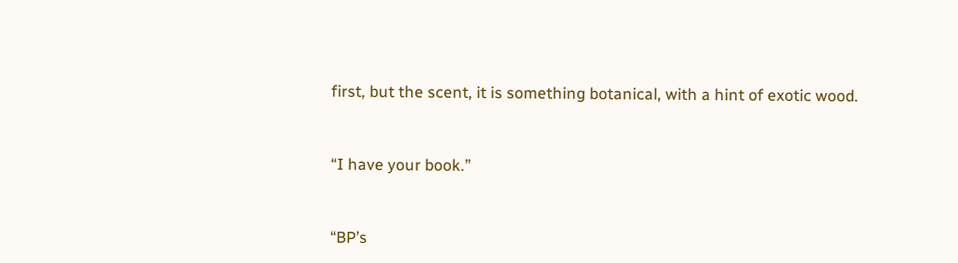first, but the scent, it is something botanical, with a hint of exotic wood.


“I have your book.”


“BP’s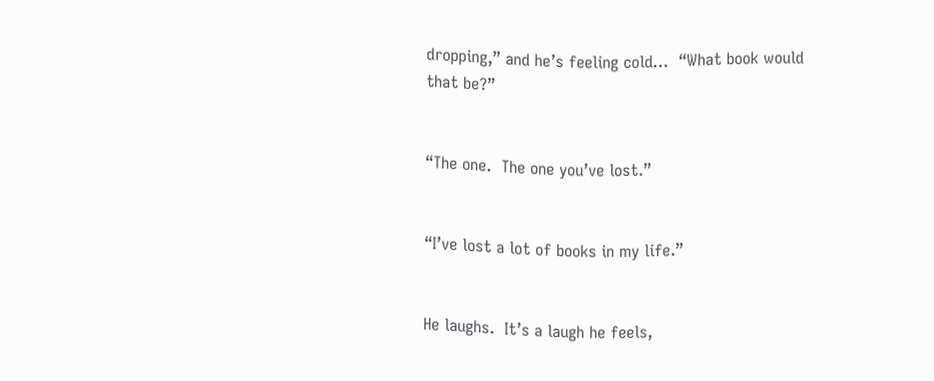dropping,” and he’s feeling cold…  “What book would that be?”


“The one.  The one you’ve lost.”


“I’ve lost a lot of books in my life.”


He laughs.  It’s a laugh he feels,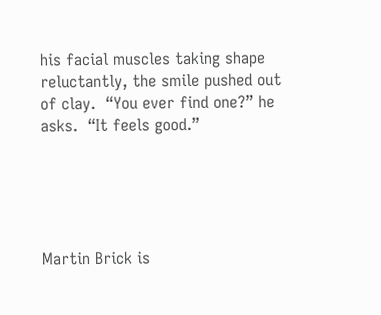his facial muscles taking shape reluctantly, the smile pushed out of clay.  “You ever find one?” he asks.  “It feels good.”





Martin Brick is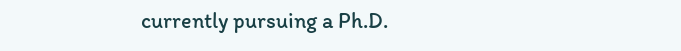currently pursuing a Ph.D.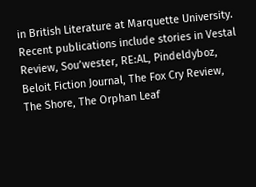in British Literature at Marquette University.  Recent publications include stories in Vestal Review, Sou’wester, RE:AL, Pindeldyboz, Beloit Fiction Journal, The Fox Cry Review, The Shore, The Orphan Leaf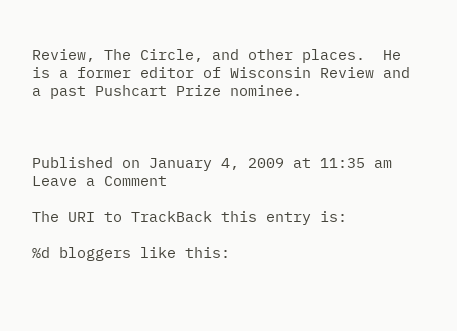Review, The Circle, and other places.  He is a former editor of Wisconsin Review and a past Pushcart Prize nominee.



Published on January 4, 2009 at 11:35 am  Leave a Comment

The URI to TrackBack this entry is:

%d bloggers like this: